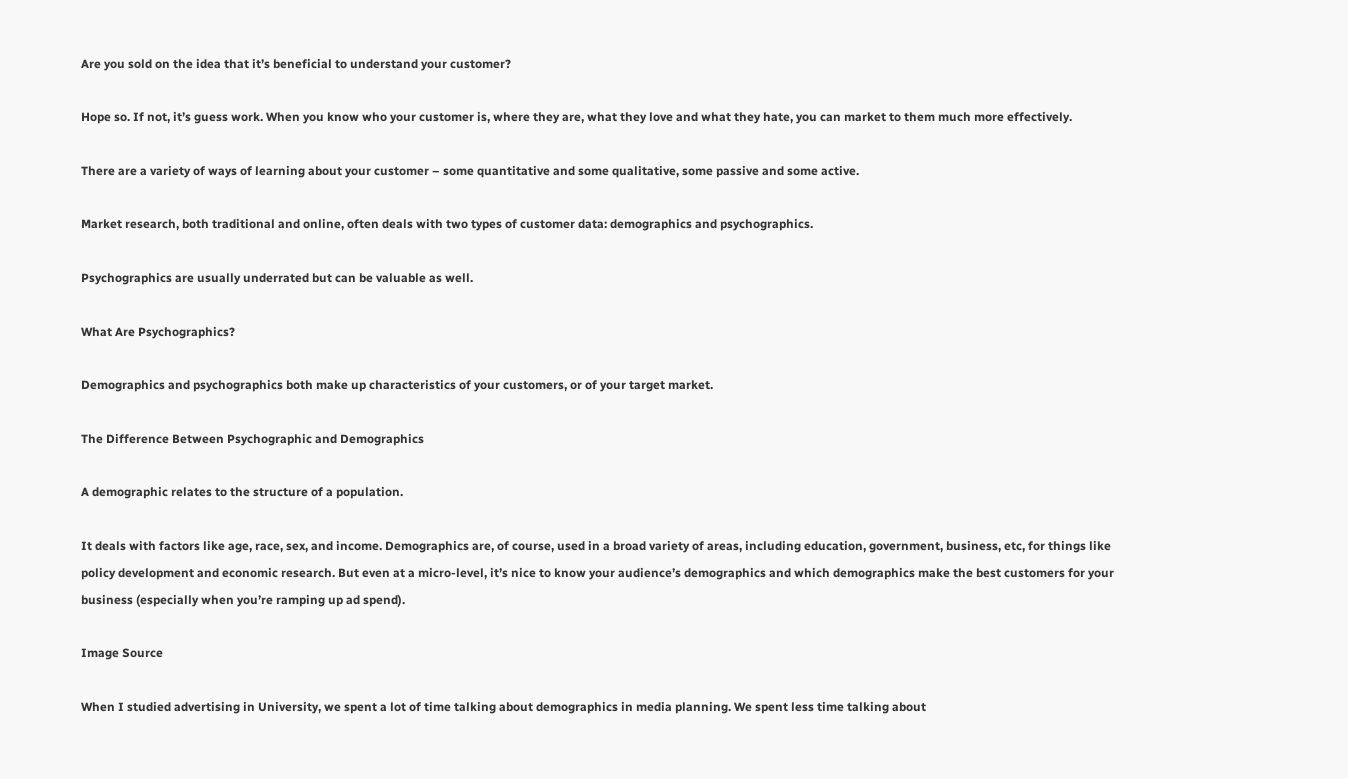Are you sold on the idea that it’s beneficial to understand your customer?

Hope so. If not, it’s guess work. When you know who your customer is, where they are, what they love and what they hate, you can market to them much more effectively.

There are a variety of ways of learning about your customer – some quantitative and some qualitative, some passive and some active.

Market research, both traditional and online, often deals with two types of customer data: demographics and psychographics.

Psychographics are usually underrated but can be valuable as well.

What Are Psychographics?

Demographics and psychographics both make up characteristics of your customers, or of your target market.

The Difference Between Psychographic and Demographics

A demographic relates to the structure of a population.

It deals with factors like age, race, sex, and income. Demographics are, of course, used in a broad variety of areas, including education, government, business, etc, for things like policy development and economic research. But even at a micro-level, it’s nice to know your audience’s demographics and which demographics make the best customers for your business (especially when you’re ramping up ad spend).

Image Source

When I studied advertising in University, we spent a lot of time talking about demographics in media planning. We spent less time talking about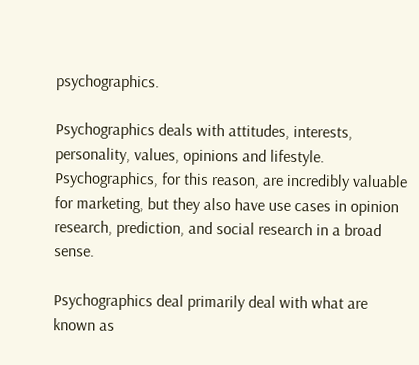psychographics.

Psychographics deals with attitudes, interests, personality, values, opinions and lifestyle. Psychographics, for this reason, are incredibly valuable for marketing, but they also have use cases in opinion research, prediction, and social research in a broad sense.

Psychographics deal primarily deal with what are known as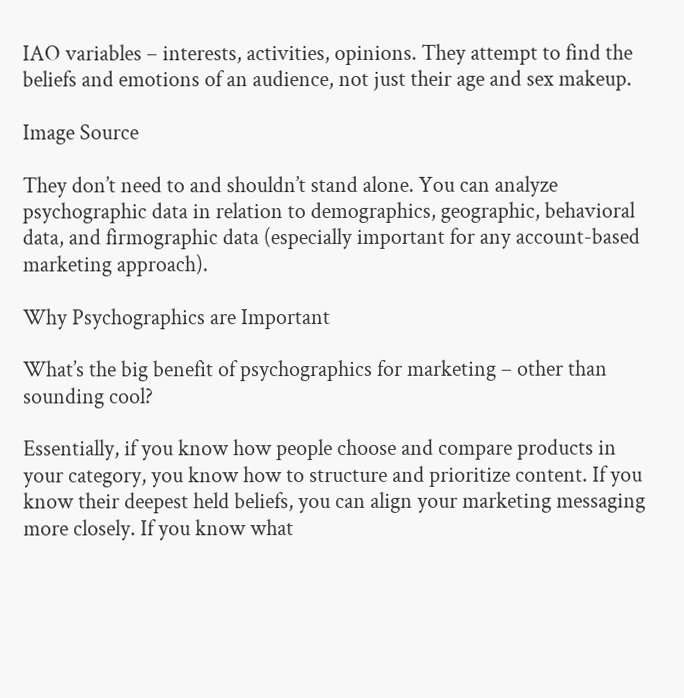IAO variables – interests, activities, opinions. They attempt to find the beliefs and emotions of an audience, not just their age and sex makeup.

Image Source

They don’t need to and shouldn’t stand alone. You can analyze psychographic data in relation to demographics, geographic, behavioral data, and firmographic data (especially important for any account-based marketing approach).

Why Psychographics are Important

What’s the big benefit of psychographics for marketing – other than sounding cool?

Essentially, if you know how people choose and compare products in your category, you know how to structure and prioritize content. If you know their deepest held beliefs, you can align your marketing messaging more closely. If you know what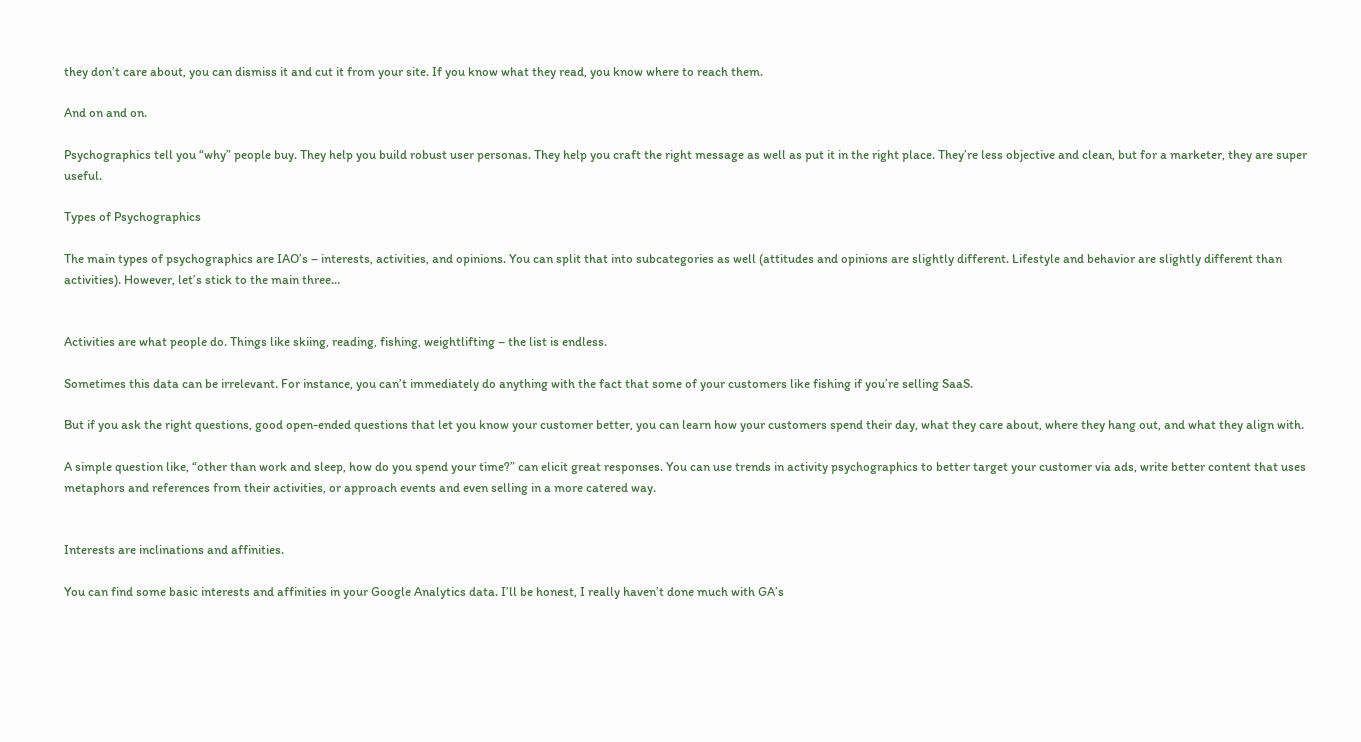they don’t care about, you can dismiss it and cut it from your site. If you know what they read, you know where to reach them.

And on and on.

Psychographics tell you “why” people buy. They help you build robust user personas. They help you craft the right message as well as put it in the right place. They’re less objective and clean, but for a marketer, they are super useful.

Types of Psychographics

The main types of psychographics are IAO’s – interests, activities, and opinions. You can split that into subcategories as well (attitudes and opinions are slightly different. Lifestyle and behavior are slightly different than activities). However, let’s stick to the main three…


Activities are what people do. Things like skiing, reading, fishing, weightlifting – the list is endless.

Sometimes this data can be irrelevant. For instance, you can’t immediately do anything with the fact that some of your customers like fishing if you’re selling SaaS.

But if you ask the right questions, good open-ended questions that let you know your customer better, you can learn how your customers spend their day, what they care about, where they hang out, and what they align with.

A simple question like, “other than work and sleep, how do you spend your time?” can elicit great responses. You can use trends in activity psychographics to better target your customer via ads, write better content that uses metaphors and references from their activities, or approach events and even selling in a more catered way.


Interests are inclinations and affinities.

You can find some basic interests and affinities in your Google Analytics data. I’ll be honest, I really haven’t done much with GA’s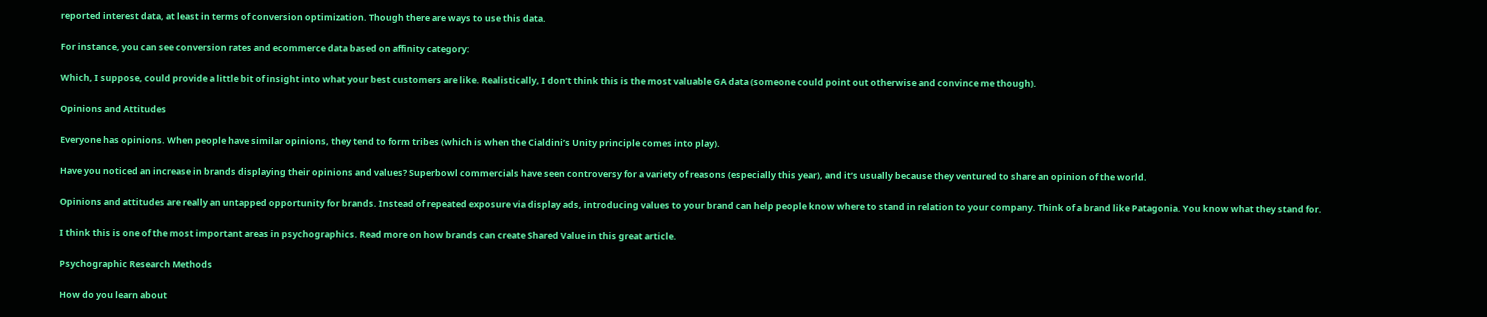reported interest data, at least in terms of conversion optimization. Though there are ways to use this data.

For instance, you can see conversion rates and ecommerce data based on affinity category:

Which, I suppose, could provide a little bit of insight into what your best customers are like. Realistically, I don’t think this is the most valuable GA data (someone could point out otherwise and convince me though).

Opinions and Attitudes

Everyone has opinions. When people have similar opinions, they tend to form tribes (which is when the Cialdini’s Unity principle comes into play).

Have you noticed an increase in brands displaying their opinions and values? Superbowl commercials have seen controversy for a variety of reasons (especially this year), and it’s usually because they ventured to share an opinion of the world.

Opinions and attitudes are really an untapped opportunity for brands. Instead of repeated exposure via display ads, introducing values to your brand can help people know where to stand in relation to your company. Think of a brand like Patagonia. You know what they stand for.

I think this is one of the most important areas in psychographics. Read more on how brands can create Shared Value in this great article.

Psychographic Research Methods

How do you learn about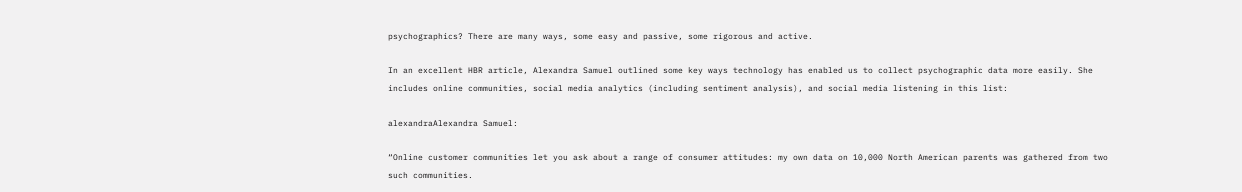psychographics? There are many ways, some easy and passive, some rigorous and active.

In an excellent HBR article, Alexandra Samuel outlined some key ways technology has enabled us to collect psychographic data more easily. She includes online communities, social media analytics (including sentiment analysis), and social media listening in this list:

alexandraAlexandra Samuel:

“Online customer communities let you ask about a range of consumer attitudes: my own data on 10,000 North American parents was gathered from two such communities.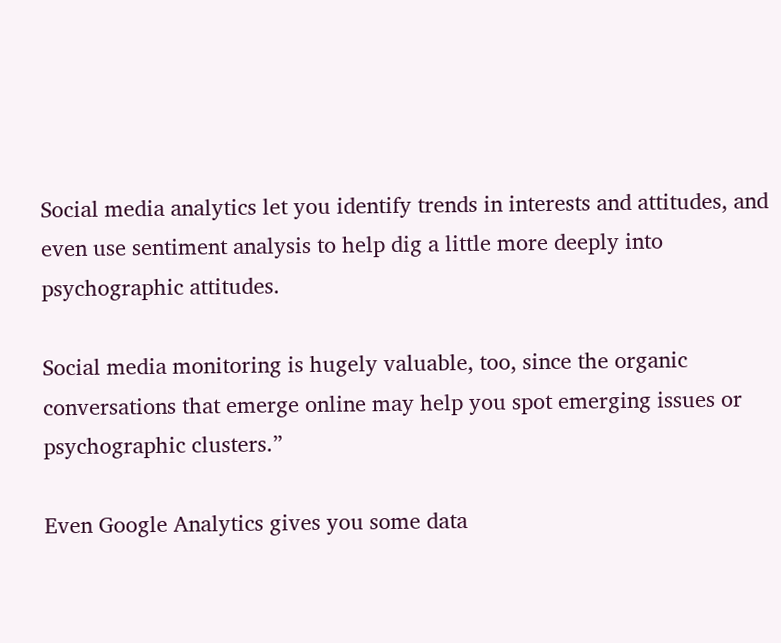Social media analytics let you identify trends in interests and attitudes, and even use sentiment analysis to help dig a little more deeply into psychographic attitudes.

Social media monitoring is hugely valuable, too, since the organic conversations that emerge online may help you spot emerging issues or psychographic clusters.”

Even Google Analytics gives you some data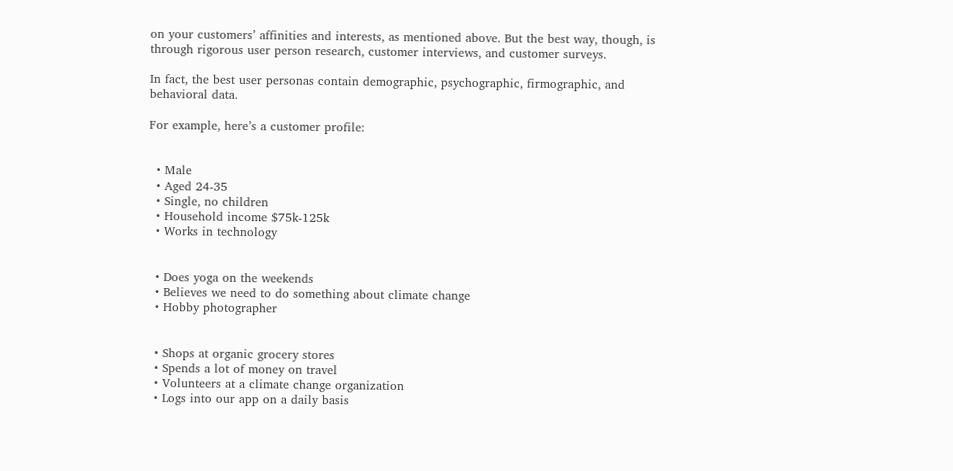on your customers’ affinities and interests, as mentioned above. But the best way, though, is through rigorous user person research, customer interviews, and customer surveys.

In fact, the best user personas contain demographic, psychographic, firmographic, and behavioral data.

For example, here’s a customer profile:


  • Male
  • Aged 24-35
  • Single, no children
  • Household income $75k-125k
  • Works in technology


  • Does yoga on the weekends
  • Believes we need to do something about climate change
  • Hobby photographer


  • Shops at organic grocery stores
  • Spends a lot of money on travel
  • Volunteers at a climate change organization
  • Logs into our app on a daily basis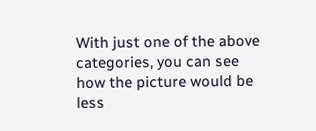With just one of the above categories, you can see how the picture would be less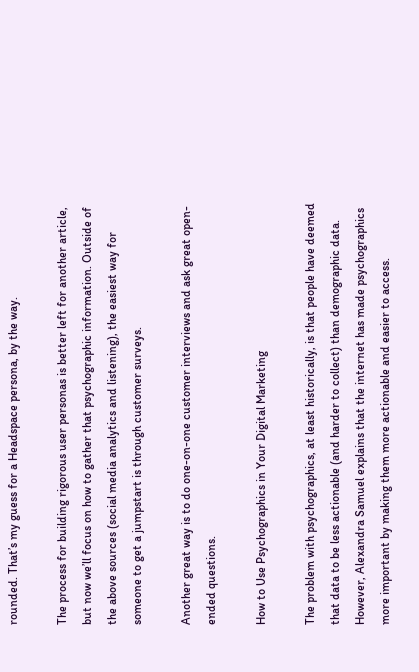rounded. That’s my guess for a Headspace persona, by the way.

The process for building rigorous user personas is better left for another article, but now we’ll focus on how to gather that psychographic information. Outside of the above sources (social media analytics and listening), the easiest way for someone to get a jumpstart is through customer surveys.

Another great way is to do one-on-one customer interviews and ask great open-ended questions.

How to Use Psychographics in Your Digital Marketing

The problem with psychographics, at least historically, is that people have deemed that data to be less actionable (and harder to collect) than demographic data. However, Alexandra Samuel explains that the internet has made psychographics more important by making them more actionable and easier to access.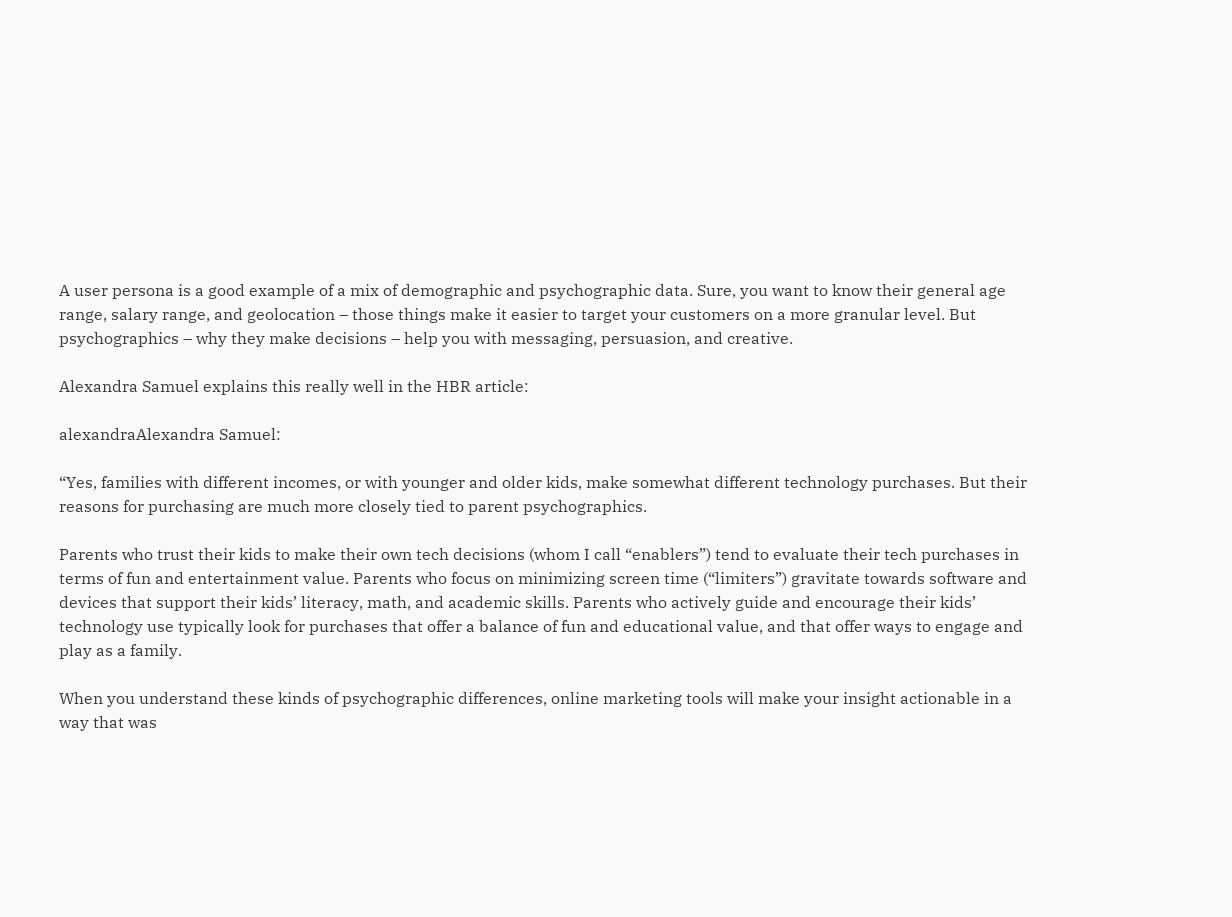A user persona is a good example of a mix of demographic and psychographic data. Sure, you want to know their general age range, salary range, and geolocation – those things make it easier to target your customers on a more granular level. But psychographics – why they make decisions – help you with messaging, persuasion, and creative.

Alexandra Samuel explains this really well in the HBR article:

alexandraAlexandra Samuel:

“Yes, families with different incomes, or with younger and older kids, make somewhat different technology purchases. But their reasons for purchasing are much more closely tied to parent psychographics.

Parents who trust their kids to make their own tech decisions (whom I call “enablers”) tend to evaluate their tech purchases in terms of fun and entertainment value. Parents who focus on minimizing screen time (“limiters”) gravitate towards software and devices that support their kids’ literacy, math, and academic skills. Parents who actively guide and encourage their kids’ technology use typically look for purchases that offer a balance of fun and educational value, and that offer ways to engage and play as a family.

When you understand these kinds of psychographic differences, online marketing tools will make your insight actionable in a way that was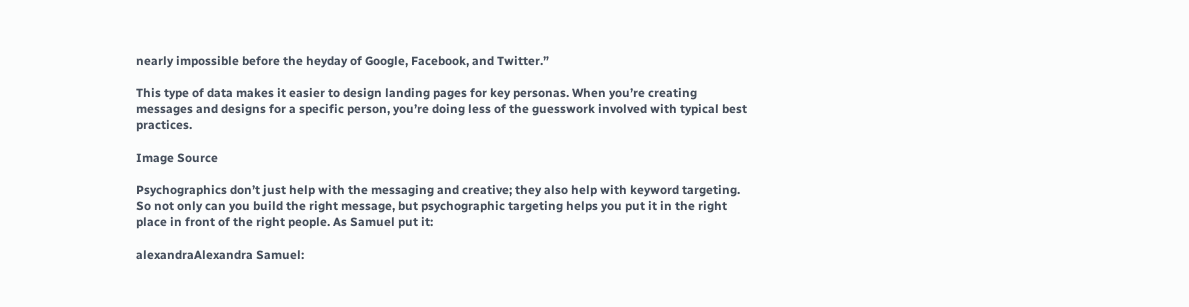nearly impossible before the heyday of Google, Facebook, and Twitter.”

This type of data makes it easier to design landing pages for key personas. When you’re creating messages and designs for a specific person, you’re doing less of the guesswork involved with typical best practices.

Image Source

Psychographics don’t just help with the messaging and creative; they also help with keyword targeting. So not only can you build the right message, but psychographic targeting helps you put it in the right place in front of the right people. As Samuel put it:

alexandraAlexandra Samuel: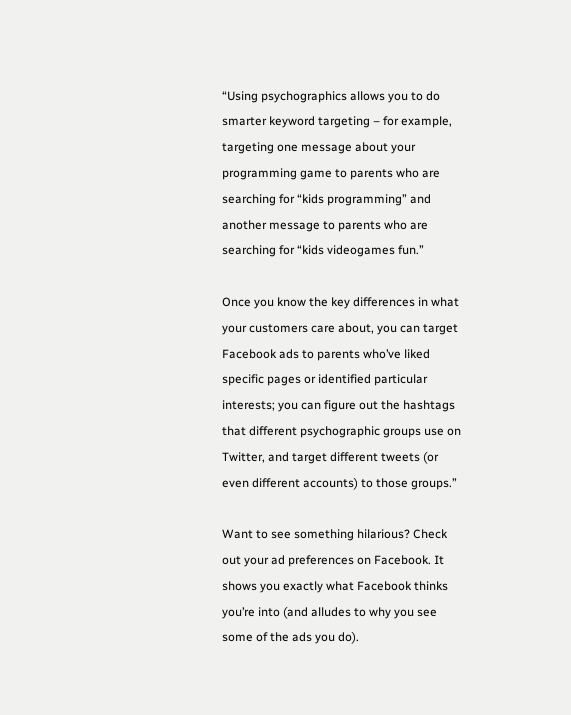“Using psychographics allows you to do smarter keyword targeting – for example, targeting one message about your programming game to parents who are searching for “kids programming” and another message to parents who are searching for “kids videogames fun.”

Once you know the key differences in what your customers care about, you can target Facebook ads to parents who’ve liked specific pages or identified particular interests; you can figure out the hashtags that different psychographic groups use on Twitter, and target different tweets (or even different accounts) to those groups.”

Want to see something hilarious? Check out your ad preferences on Facebook. It shows you exactly what Facebook thinks you’re into (and alludes to why you see some of the ads you do).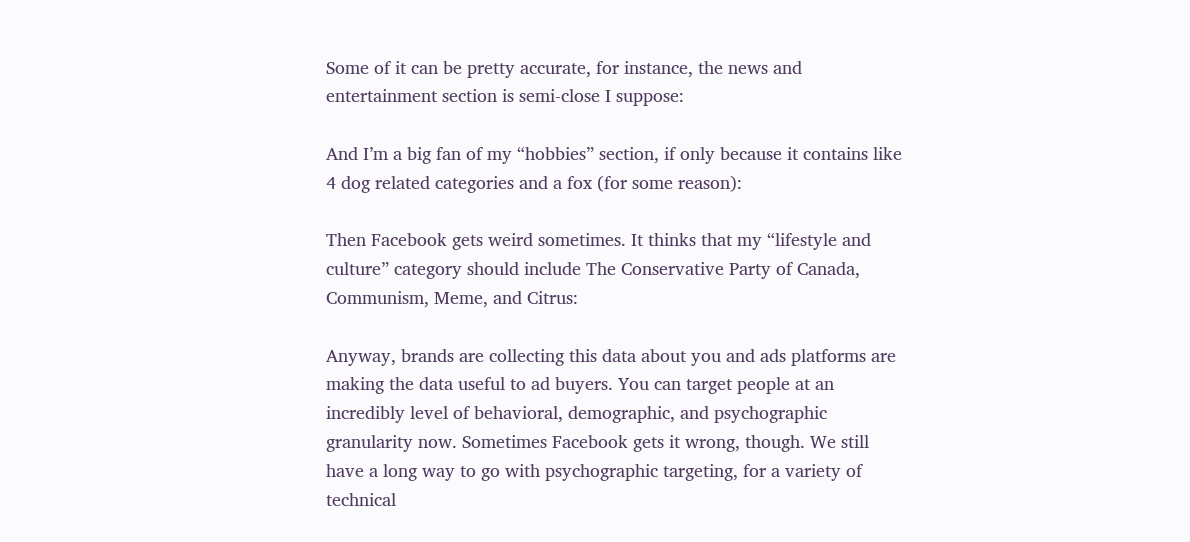Some of it can be pretty accurate, for instance, the news and entertainment section is semi-close I suppose:

And I’m a big fan of my “hobbies” section, if only because it contains like 4 dog related categories and a fox (for some reason):

Then Facebook gets weird sometimes. It thinks that my “lifestyle and culture” category should include The Conservative Party of Canada, Communism, Meme, and Citrus:

Anyway, brands are collecting this data about you and ads platforms are making the data useful to ad buyers. You can target people at an incredibly level of behavioral, demographic, and psychographic granularity now. Sometimes Facebook gets it wrong, though. We still have a long way to go with psychographic targeting, for a variety of technical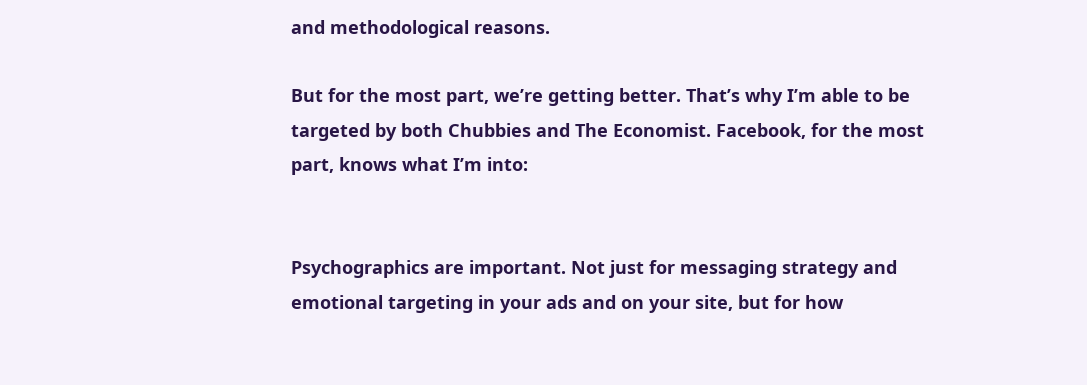and methodological reasons.

But for the most part, we’re getting better. That’s why I’m able to be targeted by both Chubbies and The Economist. Facebook, for the most part, knows what I’m into:


Psychographics are important. Not just for messaging strategy and emotional targeting in your ads and on your site, but for how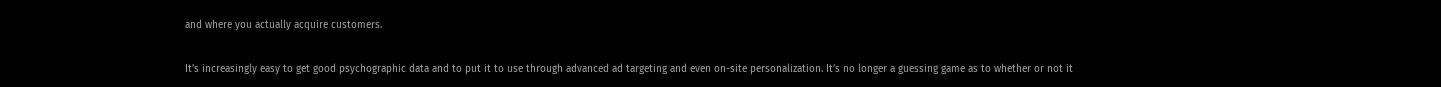and where you actually acquire customers.

It’s increasingly easy to get good psychographic data and to put it to use through advanced ad targeting and even on-site personalization. It’s no longer a guessing game as to whether or not it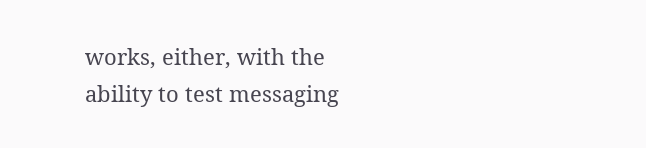works, either, with the ability to test messaging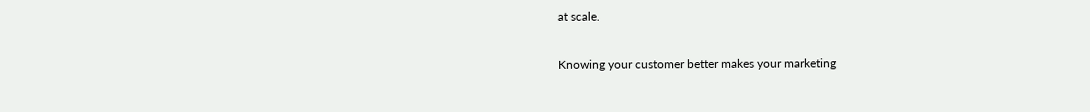at scale.

Knowing your customer better makes your marketing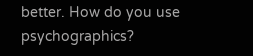better. How do you use psychographics?